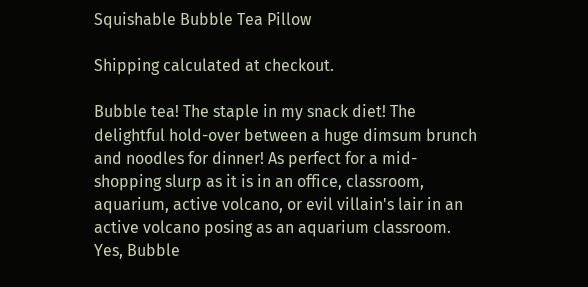Squishable Bubble Tea Pillow

Shipping calculated at checkout.

Bubble tea! The staple in my snack diet! The delightful hold-over between a huge dimsum brunch and noodles for dinner! As perfect for a mid-shopping slurp as it is in an office, classroom, aquarium, active volcano, or evil villain's lair in an active volcano posing as an aquarium classroom. Yes, Bubble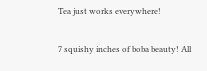Tea just works everywhere!

7 squishy inches of boba beauty! All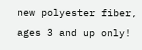new polyester fiber, ages 3 and up only!